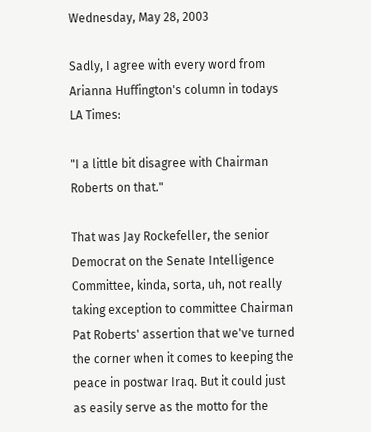Wednesday, May 28, 2003

Sadly, I agree with every word from Arianna Huffington's column in todays LA Times:

"I a little bit disagree with Chairman Roberts on that."

That was Jay Rockefeller, the senior Democrat on the Senate Intelligence Committee, kinda, sorta, uh, not really taking exception to committee Chairman Pat Roberts' assertion that we've turned the corner when it comes to keeping the peace in postwar Iraq. But it could just as easily serve as the motto for the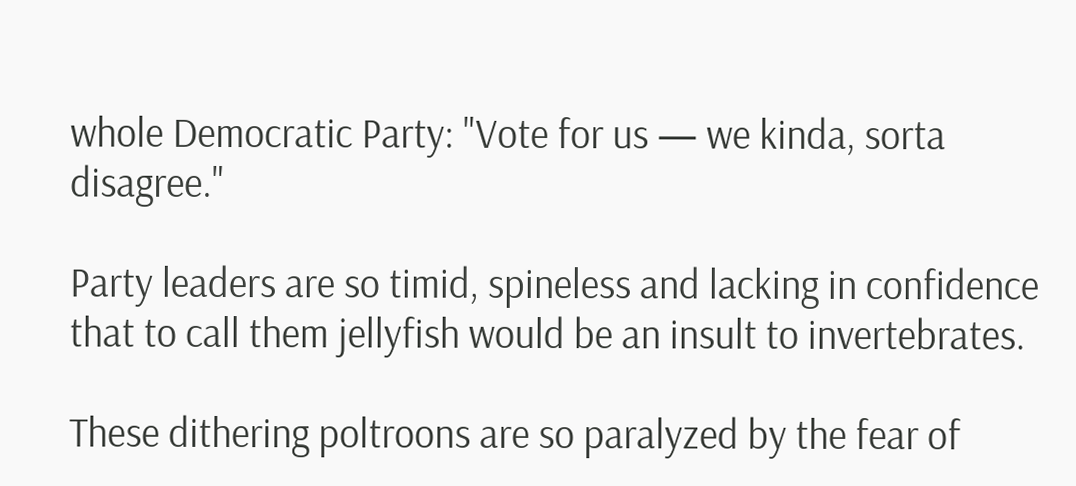whole Democratic Party: "Vote for us — we kinda, sorta disagree."

Party leaders are so timid, spineless and lacking in confidence that to call them jellyfish would be an insult to invertebrates.

These dithering poltroons are so paralyzed by the fear of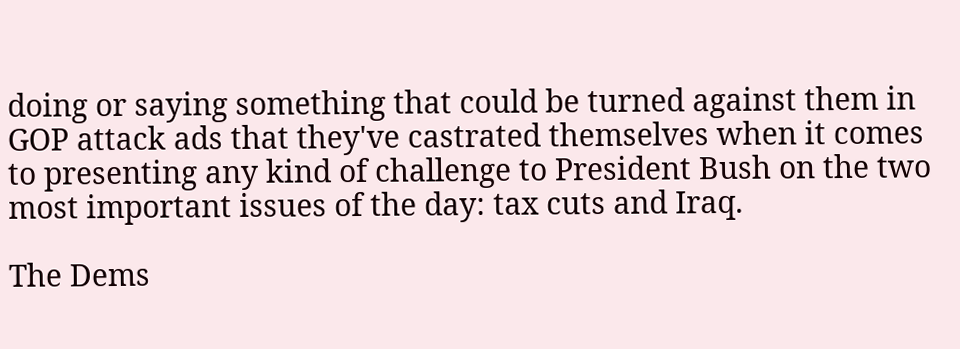doing or saying something that could be turned against them in GOP attack ads that they've castrated themselves when it comes to presenting any kind of challenge to President Bush on the two most important issues of the day: tax cuts and Iraq.

The Dems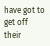have got to get off their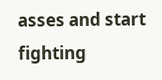asses and start fighting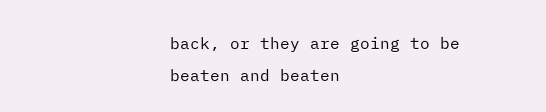back, or they are going to be beaten and beaten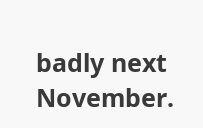badly next November.